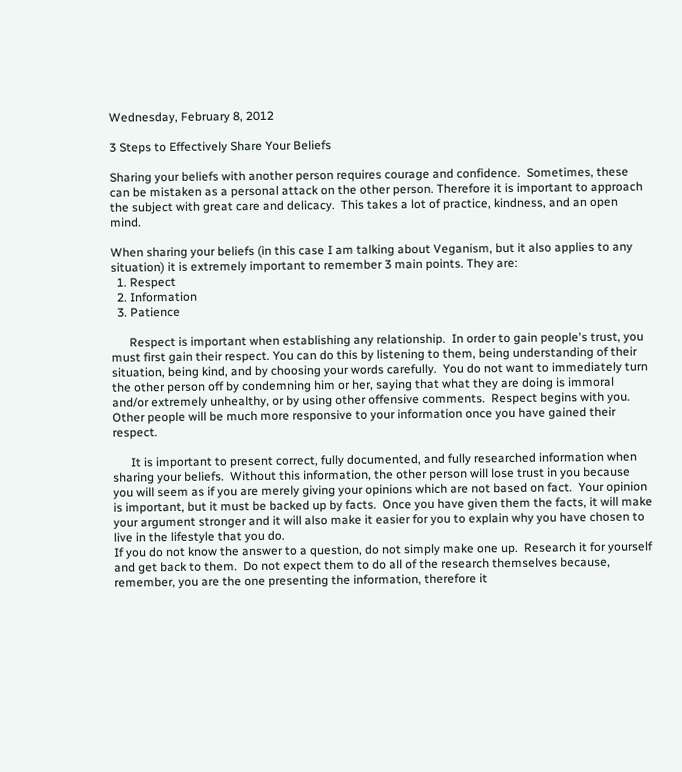Wednesday, February 8, 2012

3 Steps to Effectively Share Your Beliefs

Sharing your beliefs with another person requires courage and confidence.  Sometimes, these can be mistaken as a personal attack on the other person. Therefore it is important to approach the subject with great care and delicacy.  This takes a lot of practice, kindness, and an open mind.

When sharing your beliefs (in this case I am talking about Veganism, but it also applies to any situation) it is extremely important to remember 3 main points. They are:
  1. Respect
  2. Information
  3. Patience

      Respect is important when establishing any relationship.  In order to gain people's trust, you must first gain their respect. You can do this by listening to them, being understanding of their situation, being kind, and by choosing your words carefully.  You do not want to immediately turn the other person off by condemning him or her, saying that what they are doing is immoral and/or extremely unhealthy, or by using other offensive comments.  Respect begins with you. Other people will be much more responsive to your information once you have gained their respect.

      It is important to present correct, fully documented, and fully researched information when sharing your beliefs.  Without this information, the other person will lose trust in you because you will seem as if you are merely giving your opinions which are not based on fact.  Your opinion is important, but it must be backed up by facts.  Once you have given them the facts, it will make your argument stronger and it will also make it easier for you to explain why you have chosen to live in the lifestyle that you do.
If you do not know the answer to a question, do not simply make one up.  Research it for yourself and get back to them.  Do not expect them to do all of the research themselves because, remember, you are the one presenting the information, therefore it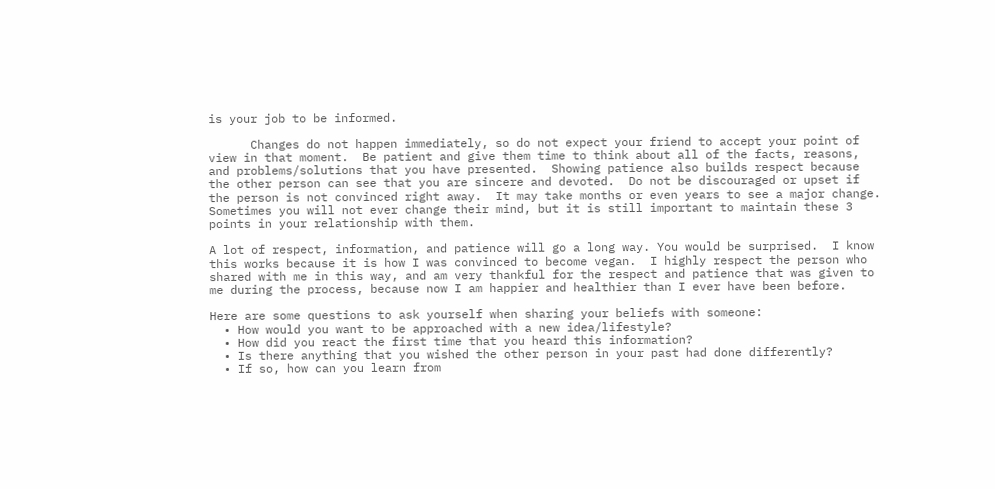is your job to be informed.

      Changes do not happen immediately, so do not expect your friend to accept your point of view in that moment.  Be patient and give them time to think about all of the facts, reasons, and problems/solutions that you have presented.  Showing patience also builds respect because the other person can see that you are sincere and devoted.  Do not be discouraged or upset if the person is not convinced right away.  It may take months or even years to see a major change.  Sometimes you will not ever change their mind, but it is still important to maintain these 3 points in your relationship with them.

A lot of respect, information, and patience will go a long way. You would be surprised.  I know this works because it is how I was convinced to become vegan.  I highly respect the person who shared with me in this way, and am very thankful for the respect and patience that was given to me during the process, because now I am happier and healthier than I ever have been before.

Here are some questions to ask yourself when sharing your beliefs with someone:
  • How would you want to be approached with a new idea/lifestyle?
  • How did you react the first time that you heard this information?
  • Is there anything that you wished the other person in your past had done differently?
  • If so, how can you learn from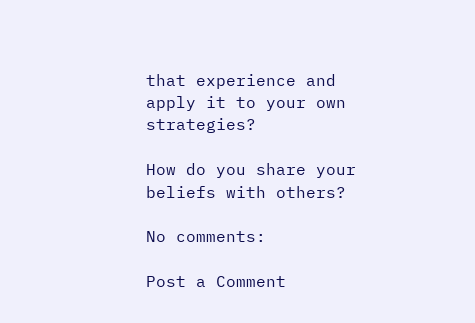that experience and apply it to your own strategies?

How do you share your beliefs with others?

No comments:

Post a Comment